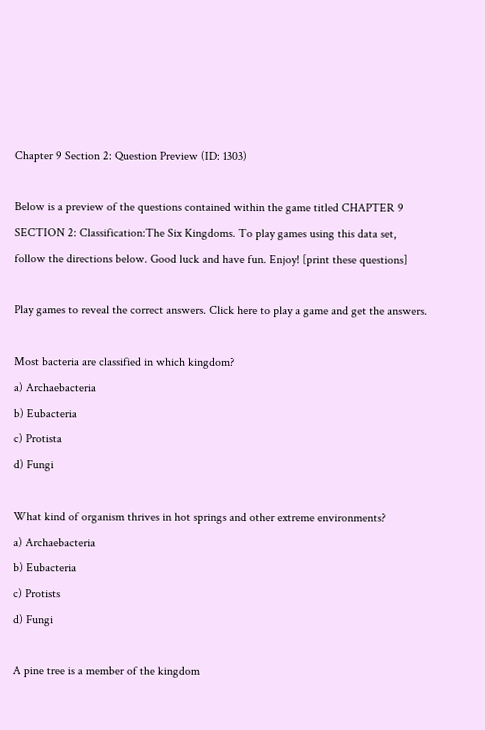Chapter 9 Section 2: Question Preview (ID: 1303)

Below is a preview of the questions contained within the game titled CHAPTER 9 SECTION 2: Classification:The Six Kingdoms. To play games using this data set, follow the directions below. Good luck and have fun. Enjoy! [print these questions]

Play games to reveal the correct answers. Click here to play a game and get the answers.

Most bacteria are classified in which kingdom?
a) Archaebacteria
b) Eubacteria
c) Protista
d) Fungi

What kind of organism thrives in hot springs and other extreme environments?
a) Archaebacteria
b) Eubacteria
c) Protists
d) Fungi

A pine tree is a member of the kingdom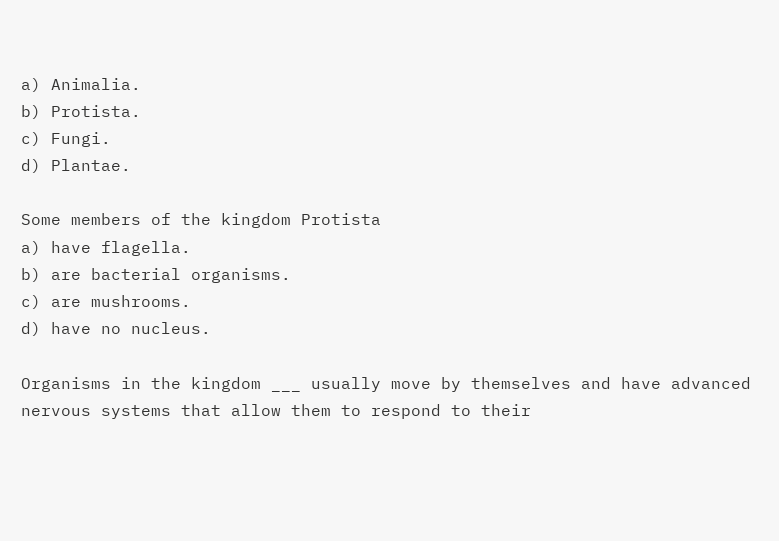a) Animalia.
b) Protista.
c) Fungi.
d) Plantae.

Some members of the kingdom Protista
a) have flagella.
b) are bacterial organisms.
c) are mushrooms.
d) have no nucleus.

Organisms in the kingdom ___ usually move by themselves and have advanced nervous systems that allow them to respond to their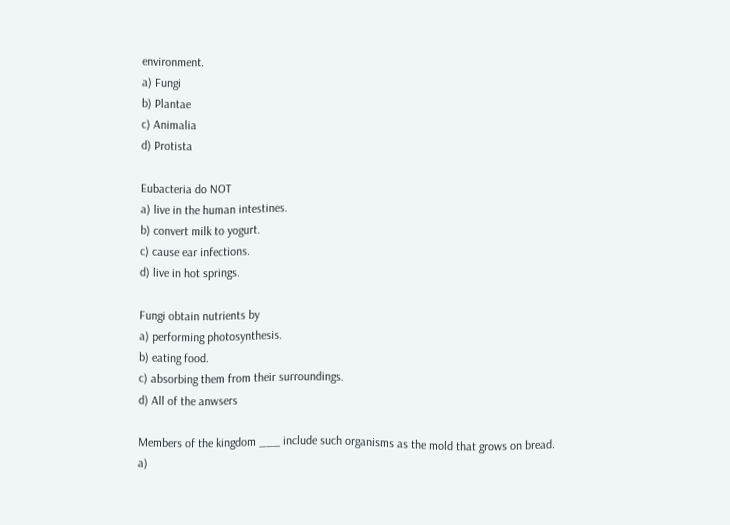environment.
a) Fungi
b) Plantae
c) Animalia
d) Protista

Eubacteria do NOT
a) live in the human intestines.
b) convert milk to yogurt.
c) cause ear infections.
d) live in hot springs.

Fungi obtain nutrients by
a) performing photosynthesis.
b) eating food.
c) absorbing them from their surroundings.
d) All of the anwsers

Members of the kingdom ___ include such organisms as the mold that grows on bread.
a)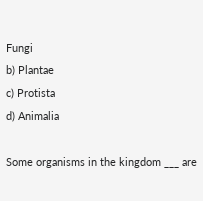Fungi
b) Plantae
c) Protista
d) Animalia

Some organisms in the kingdom ___ are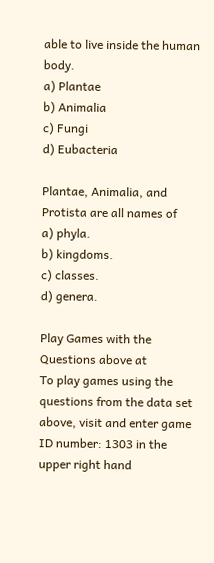able to live inside the human body.
a) Plantae
b) Animalia
c) Fungi
d) Eubacteria

Plantae, Animalia, and Protista are all names of
a) phyla.
b) kingdoms.
c) classes.
d) genera.

Play Games with the Questions above at
To play games using the questions from the data set above, visit and enter game ID number: 1303 in the upper right hand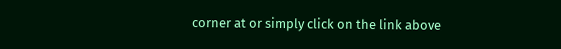corner at or simply click on the link above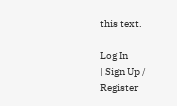this text.

Log In
| Sign Up / Register